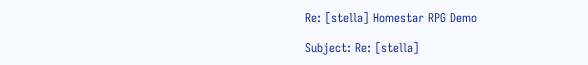Re: [stella] Homestar RPG Demo

Subject: Re: [stella]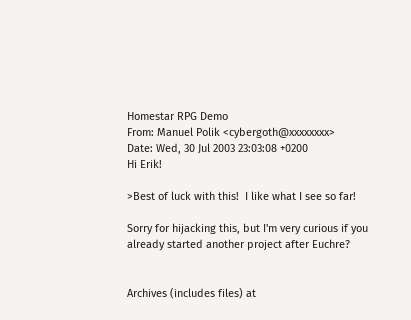Homestar RPG Demo
From: Manuel Polik <cybergoth@xxxxxxxx>
Date: Wed, 30 Jul 2003 23:03:08 +0200
Hi Erik!

>Best of luck with this!  I like what I see so far!

Sorry for hijacking this, but I'm very curious if you
already started another project after Euchre?


Archives (includes files) at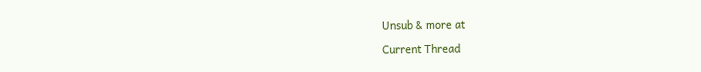Unsub & more at

Current Thread